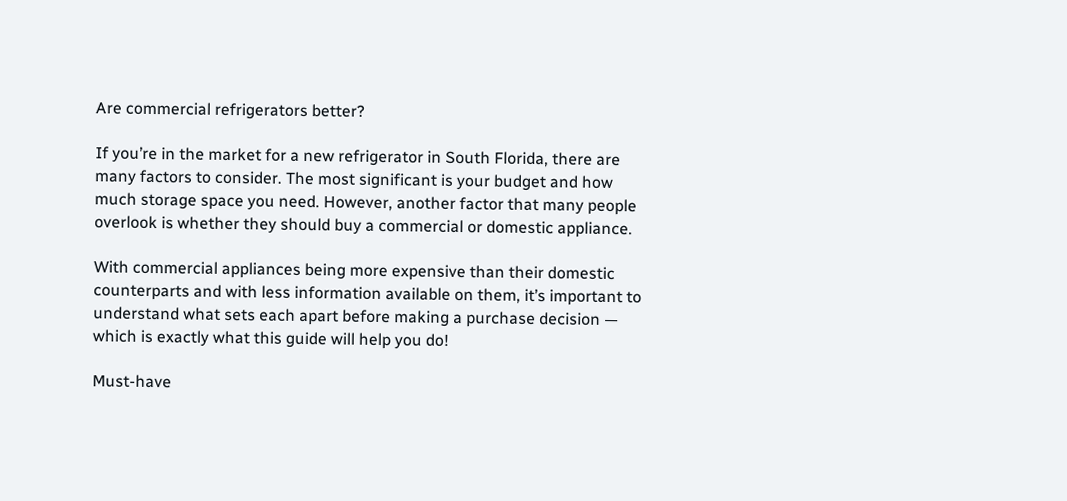Are commercial refrigerators better?

If you’re in the market for a new refrigerator in South Florida, there are many factors to consider. The most significant is your budget and how much storage space you need. However, another factor that many people overlook is whether they should buy a commercial or domestic appliance.

With commercial appliances being more expensive than their domestic counterparts and with less information available on them, it’s important to understand what sets each apart before making a purchase decision — which is exactly what this guide will help you do!

Must-have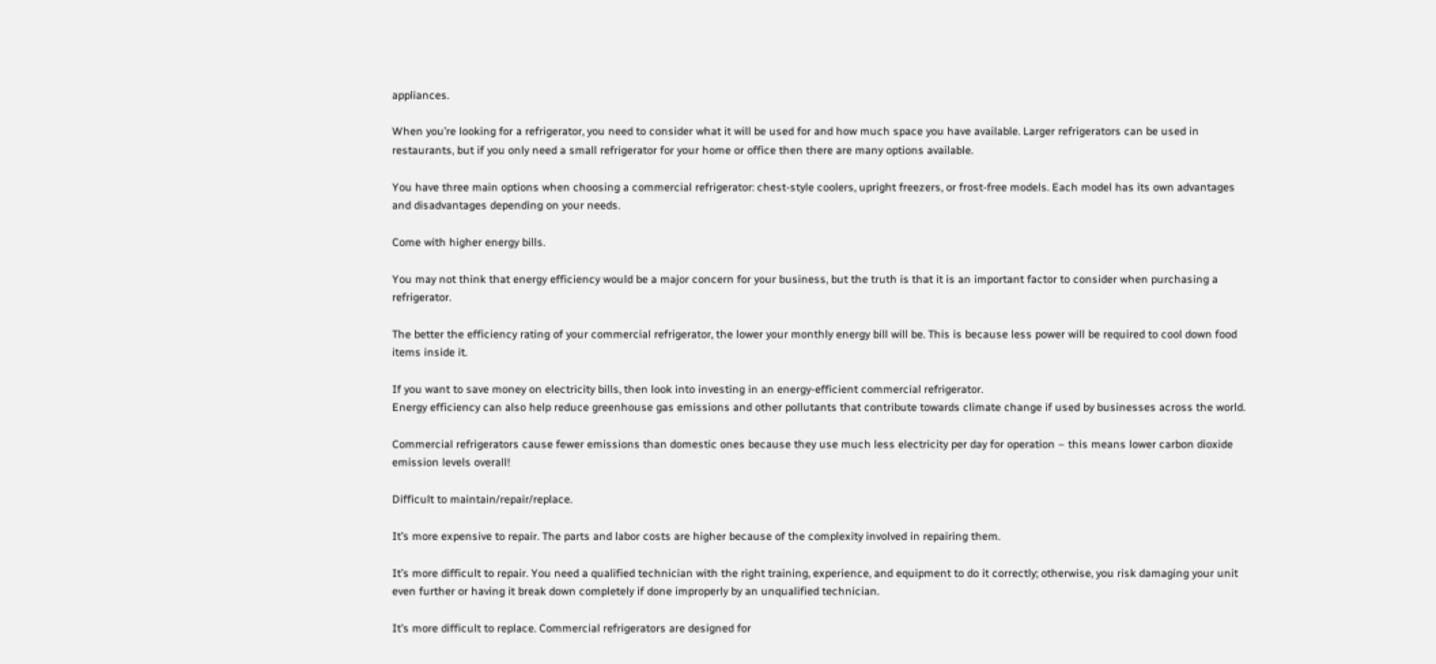appliances.

When you’re looking for a refrigerator, you need to consider what it will be used for and how much space you have available. Larger refrigerators can be used in restaurants, but if you only need a small refrigerator for your home or office then there are many options available.

You have three main options when choosing a commercial refrigerator: chest-style coolers, upright freezers, or frost-free models. Each model has its own advantages and disadvantages depending on your needs.

Come with higher energy bills.

You may not think that energy efficiency would be a major concern for your business, but the truth is that it is an important factor to consider when purchasing a refrigerator.

The better the efficiency rating of your commercial refrigerator, the lower your monthly energy bill will be. This is because less power will be required to cool down food items inside it.

If you want to save money on electricity bills, then look into investing in an energy-efficient commercial refrigerator.
Energy efficiency can also help reduce greenhouse gas emissions and other pollutants that contribute towards climate change if used by businesses across the world.

Commercial refrigerators cause fewer emissions than domestic ones because they use much less electricity per day for operation – this means lower carbon dioxide emission levels overall!

Difficult to maintain/repair/replace.

It’s more expensive to repair. The parts and labor costs are higher because of the complexity involved in repairing them.

It’s more difficult to repair. You need a qualified technician with the right training, experience, and equipment to do it correctly; otherwise, you risk damaging your unit even further or having it break down completely if done improperly by an unqualified technician.

It’s more difficult to replace. Commercial refrigerators are designed for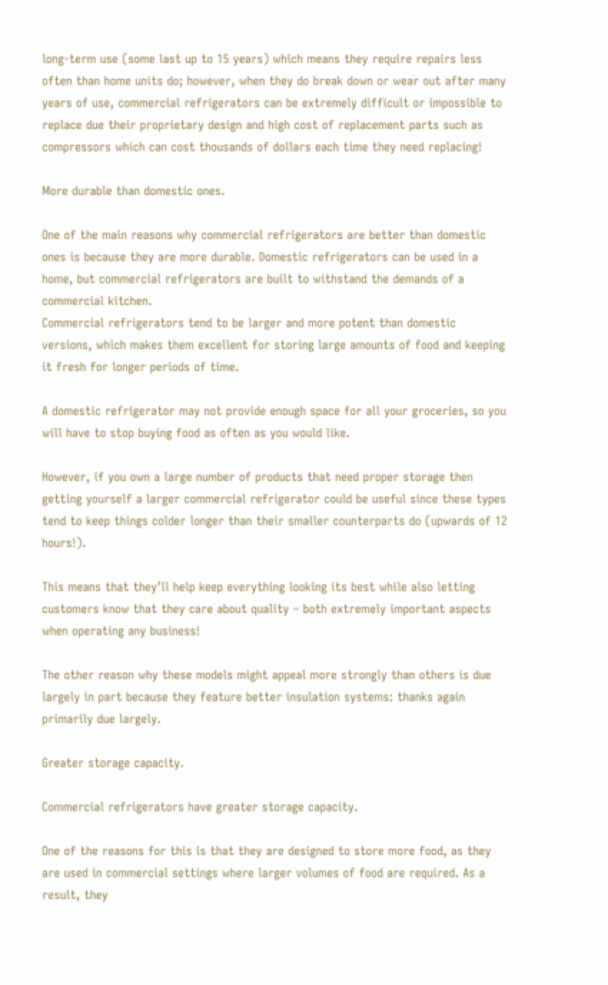long-term use (some last up to 15 years) which means they require repairs less often than home units do; however, when they do break down or wear out after many years of use, commercial refrigerators can be extremely difficult or impossible to replace due their proprietary design and high cost of replacement parts such as compressors which can cost thousands of dollars each time they need replacing!

More durable than domestic ones.

One of the main reasons why commercial refrigerators are better than domestic ones is because they are more durable. Domestic refrigerators can be used in a home, but commercial refrigerators are built to withstand the demands of a commercial kitchen.
Commercial refrigerators tend to be larger and more potent than domestic versions, which makes them excellent for storing large amounts of food and keeping it fresh for longer periods of time.

A domestic refrigerator may not provide enough space for all your groceries, so you will have to stop buying food as often as you would like.

However, if you own a large number of products that need proper storage then getting yourself a larger commercial refrigerator could be useful since these types tend to keep things colder longer than their smaller counterparts do (upwards of 12 hours!).

This means that they’ll help keep everything looking its best while also letting customers know that they care about quality – both extremely important aspects when operating any business!

The other reason why these models might appeal more strongly than others is due largely in part because they feature better insulation systems: thanks again primarily due largely.

Greater storage capacity.

Commercial refrigerators have greater storage capacity.

One of the reasons for this is that they are designed to store more food, as they are used in commercial settings where larger volumes of food are required. As a result, they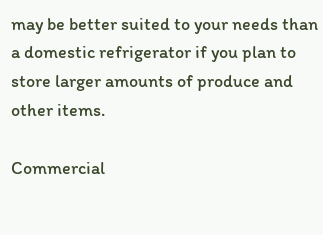may be better suited to your needs than a domestic refrigerator if you plan to store larger amounts of produce and other items.

Commercial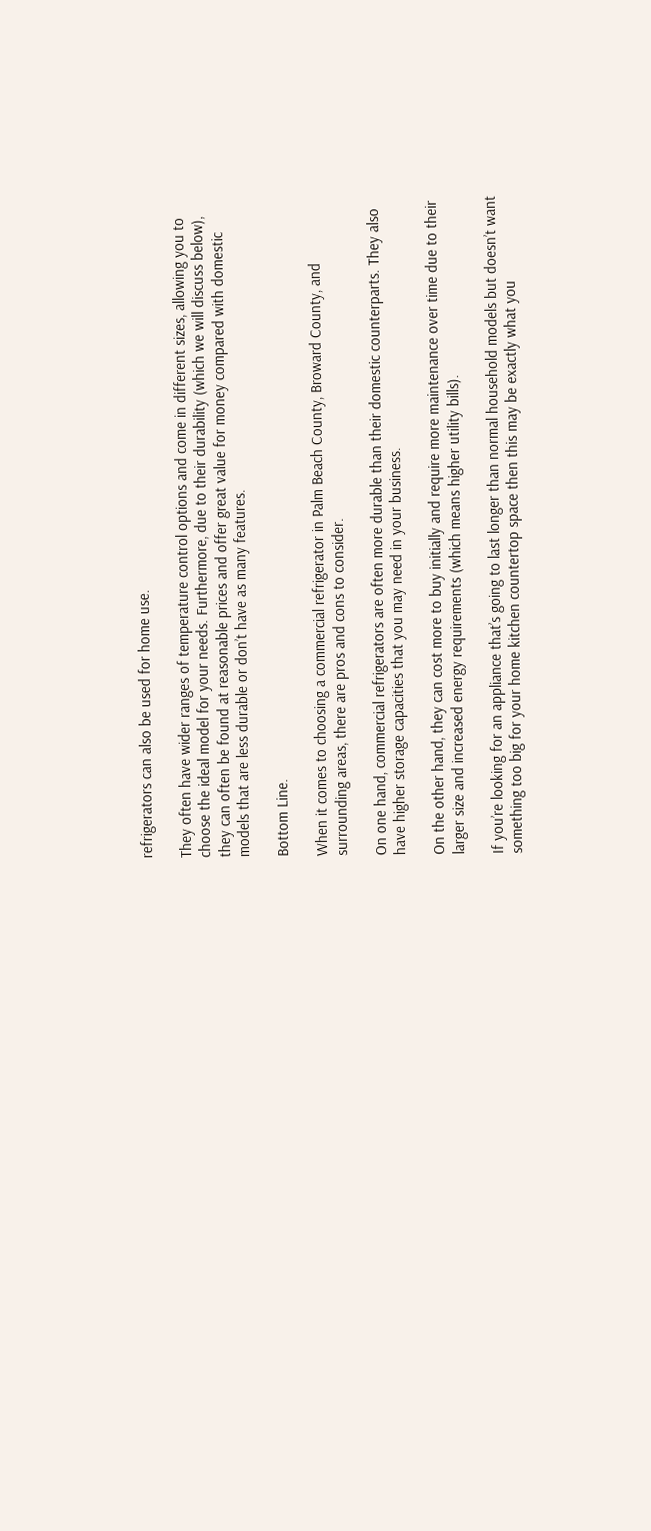refrigerators can also be used for home use.

They often have wider ranges of temperature control options and come in different sizes, allowing you to choose the ideal model for your needs. Furthermore, due to their durability (which we will discuss below), they can often be found at reasonable prices and offer great value for money compared with domestic models that are less durable or don’t have as many features.

Bottom Line.

When it comes to choosing a commercial refrigerator in Palm Beach County, Broward County, and surrounding areas, there are pros and cons to consider.

On one hand, commercial refrigerators are often more durable than their domestic counterparts. They also have higher storage capacities that you may need in your business.

On the other hand, they can cost more to buy initially and require more maintenance over time due to their larger size and increased energy requirements (which means higher utility bills).

If you’re looking for an appliance that’s going to last longer than normal household models but doesn’t want something too big for your home kitchen countertop space then this may be exactly what you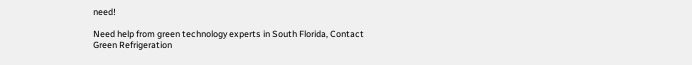need!

Need help from green technology experts in South Florida, Contact Green Refrigeration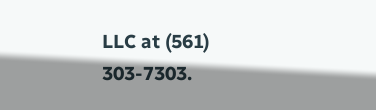LLC at (561) 303-7303.